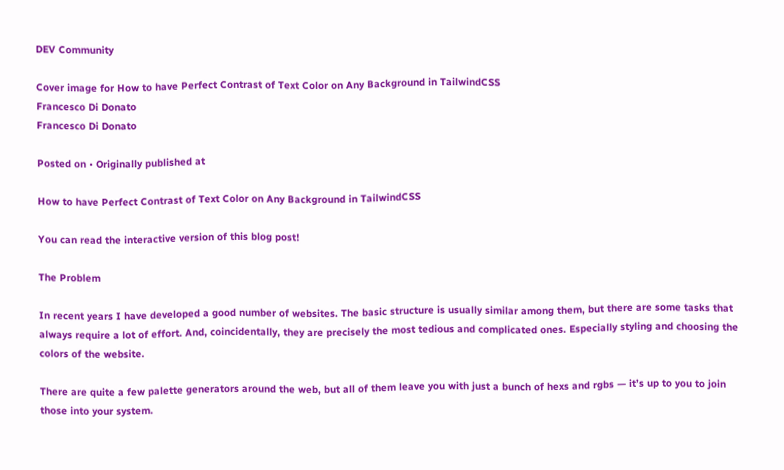DEV Community

Cover image for How to have Perfect Contrast of Text Color on Any Background in TailwindCSS
Francesco Di Donato
Francesco Di Donato

Posted on • Originally published at

How to have Perfect Contrast of Text Color on Any Background in TailwindCSS

You can read the interactive version of this blog post!

The Problem

In recent years I have developed a good number of websites. The basic structure is usually similar among them, but there are some tasks that always require a lot of effort. And, coincidentally, they are precisely the most tedious and complicated ones. Especially styling and choosing the colors of the website.

There are quite a few palette generators around the web, but all of them leave you with just a bunch of hexs and rgbs — it’s up to you to join those into your system.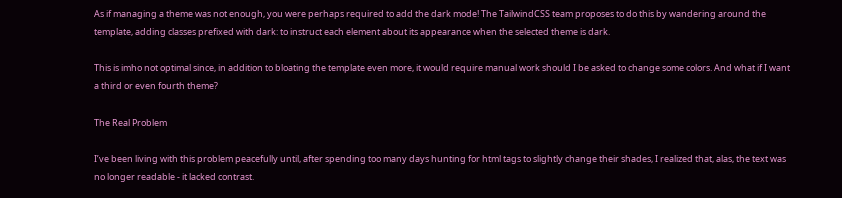As if managing a theme was not enough, you were perhaps required to add the dark mode! The TailwindCSS team proposes to do this by wandering around the template, adding classes prefixed with dark: to instruct each element about its appearance when the selected theme is dark.

This is imho not optimal since, in addition to bloating the template even more, it would require manual work should I be asked to change some colors. And what if I want a third or even fourth theme?

The Real Problem

I’ve been living with this problem peacefully until, after spending too many days hunting for html tags to slightly change their shades, I realized that, alas, the text was no longer readable - it lacked contrast.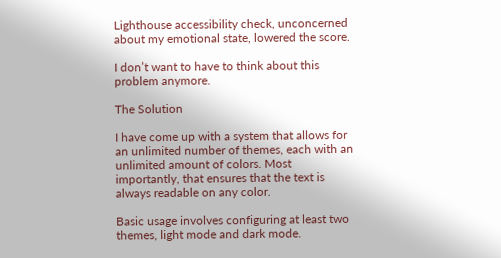Lighthouse accessibility check, unconcerned about my emotional state, lowered the score.

I don’t want to have to think about this problem anymore.

The Solution

I have come up with a system that allows for an unlimited number of themes, each with an unlimited amount of colors. Most importantly, that ensures that the text is always readable on any color.

Basic usage involves configuring at least two themes, light mode and dark mode.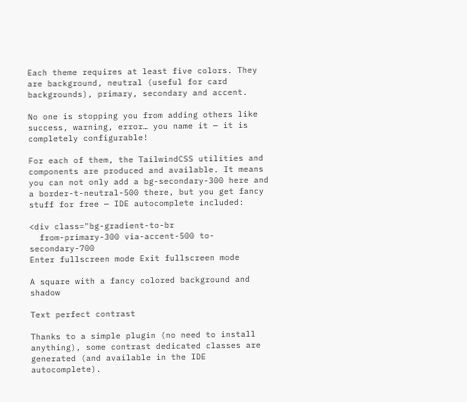Each theme requires at least five colors. They are background, neutral (useful for card backgrounds), primary, secondary and accent.

No one is stopping you from adding others like success, warning, error… you name it — it is completely configurable!

For each of them, the TailwindCSS utilities and components are produced and available. It means you can not only add a bg-secondary-300 here and a border-t-neutral-500 there, but you get fancy stuff for free — IDE autocomplete included:

<div class="bg-gradient-to-br
  from-primary-300 via-accent-500 to-secondary-700
Enter fullscreen mode Exit fullscreen mode

A square with a fancy colored background and shadow

Text perfect contrast

Thanks to a simple plugin (no need to install anything), some contrast dedicated classes are generated (and available in the IDE autocomplete).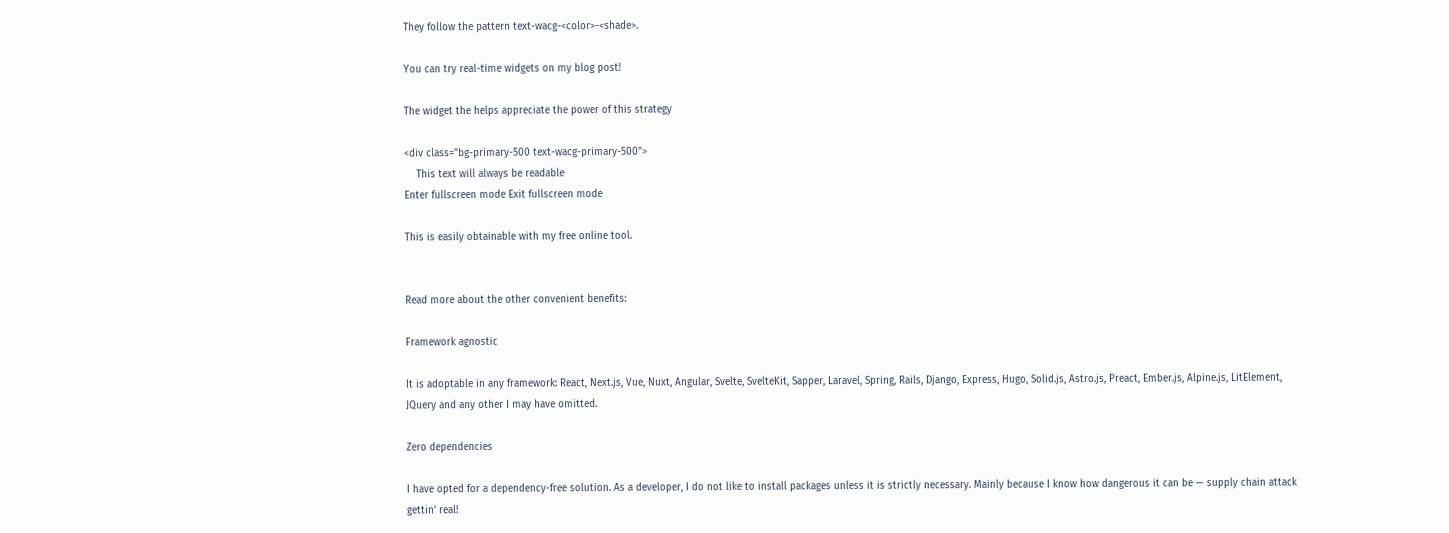They follow the pattern text-wacg-<color>-<shade>.

You can try real-time widgets on my blog post!

The widget the helps appreciate the power of this strategy

<div class="bg-primary-500 text-wacg-primary-500">
    This text will always be readable
Enter fullscreen mode Exit fullscreen mode

This is easily obtainable with my free online tool.


Read more about the other convenient benefits:

Framework agnostic

It is adoptable in any framework: React, Next.js, Vue, Nuxt, Angular, Svelte, SvelteKit, Sapper, Laravel, Spring, Rails, Django, Express, Hugo, Solid.js, Astro.js, Preact, Ember.js, Alpine.js, LitElement, JQuery and any other I may have omitted.

Zero dependencies

I have opted for a dependency-free solution. As a developer, I do not like to install packages unless it is strictly necessary. Mainly because I know how dangerous it can be — supply chain attack gettin’ real!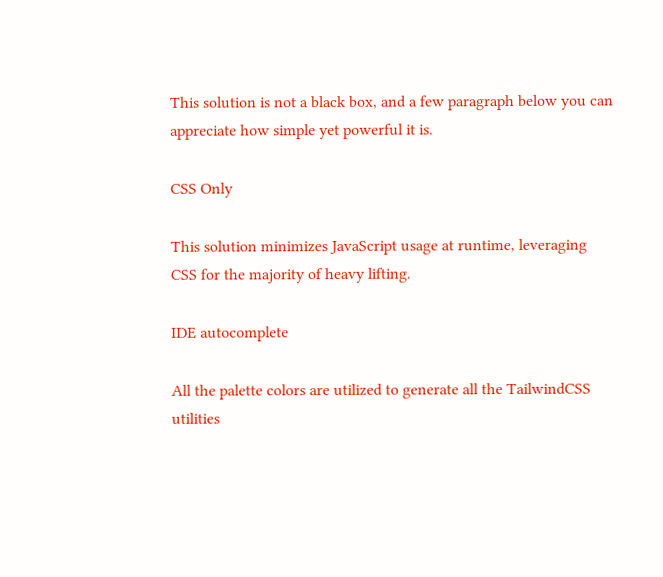This solution is not a black box, and a few paragraph below you can appreciate how simple yet powerful it is.

CSS Only

This solution minimizes JavaScript usage at runtime, leveraging CSS for the majority of heavy lifting.

IDE autocomplete

All the palette colors are utilized to generate all the TailwindCSS utilities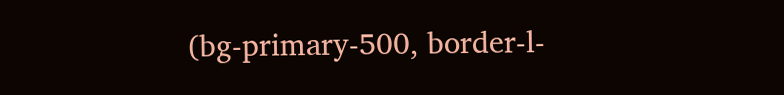(bg-primary-500, border-l-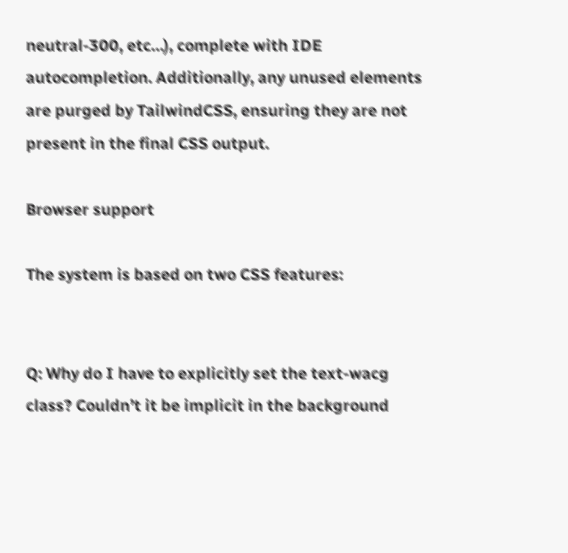neutral-300, etc…), complete with IDE autocompletion. Additionally, any unused elements are purged by TailwindCSS, ensuring they are not present in the final CSS output.

Browser support

The system is based on two CSS features:


Q: Why do I have to explicitly set the text-wacg class? Couldn’t it be implicit in the background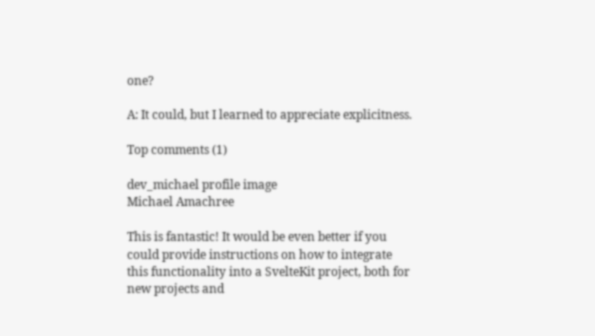one?

A: It could, but I learned to appreciate explicitness.

Top comments (1)

dev_michael profile image
Michael Amachree

This is fantastic! It would be even better if you could provide instructions on how to integrate this functionality into a SvelteKit project, both for new projects and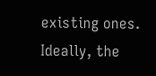existing ones. Ideally, the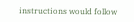instructions would follow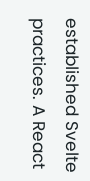established Svelte practices. A React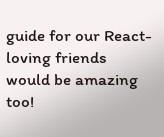guide for our React-loving friends would be amazing too!